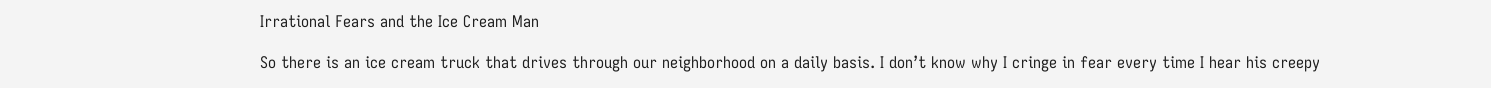Irrational Fears and the Ice Cream Man

So there is an ice cream truck that drives through our neighborhood on a daily basis. I don’t know why I cringe in fear every time I hear his creepy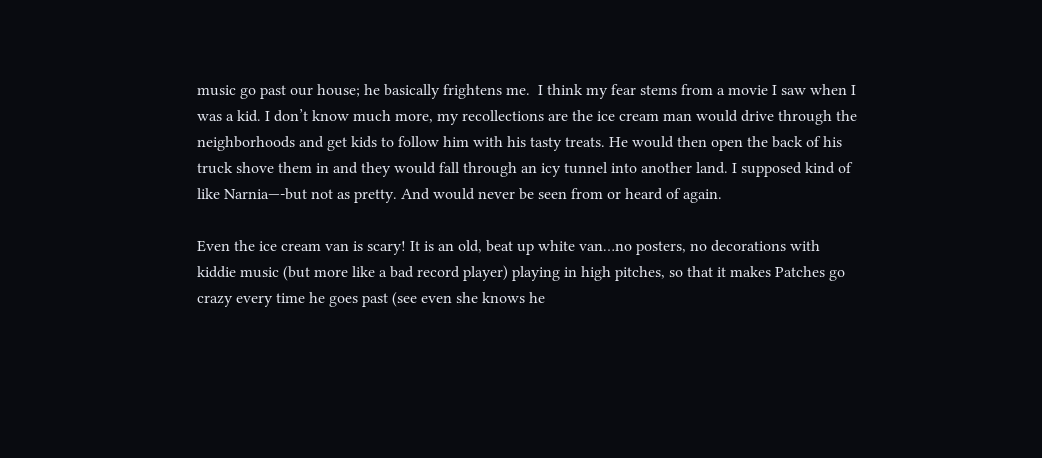music go past our house; he basically frightens me.  I think my fear stems from a movie I saw when I was a kid. I don’t know much more, my recollections are the ice cream man would drive through the neighborhoods and get kids to follow him with his tasty treats. He would then open the back of his truck shove them in and they would fall through an icy tunnel into another land. I supposed kind of like Narnia—-but not as pretty. And would never be seen from or heard of again.

Even the ice cream van is scary! It is an old, beat up white van…no posters, no decorations with kiddie music (but more like a bad record player) playing in high pitches, so that it makes Patches go crazy every time he goes past (see even she knows he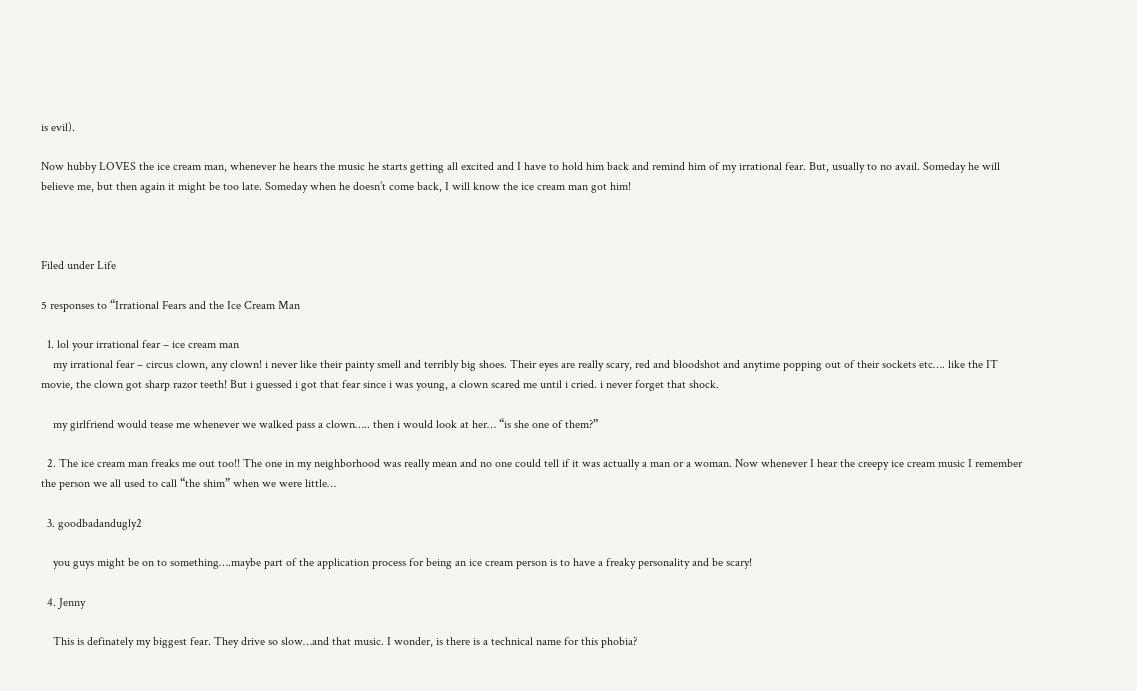is evil).

Now hubby LOVES the ice cream man, whenever he hears the music he starts getting all excited and I have to hold him back and remind him of my irrational fear. But, usually to no avail. Someday he will believe me, but then again it might be too late. Someday when he doesn’t come back, I will know the ice cream man got him!



Filed under Life

5 responses to “Irrational Fears and the Ice Cream Man

  1. lol your irrational fear – ice cream man
    my irrational fear – circus clown, any clown! i never like their painty smell and terribly big shoes. Their eyes are really scary, red and bloodshot and anytime popping out of their sockets etc…. like the IT movie, the clown got sharp razor teeth! But i guessed i got that fear since i was young, a clown scared me until i cried. i never forget that shock.

    my girlfriend would tease me whenever we walked pass a clown….. then i would look at her… “is she one of them?”

  2. The ice cream man freaks me out too!! The one in my neighborhood was really mean and no one could tell if it was actually a man or a woman. Now whenever I hear the creepy ice cream music I remember the person we all used to call “the shim” when we were little…

  3. goodbadandugly2

    you guys might be on to something….maybe part of the application process for being an ice cream person is to have a freaky personality and be scary!

  4. Jenny

    This is definately my biggest fear. They drive so slow…and that music. I wonder, is there is a technical name for this phobia?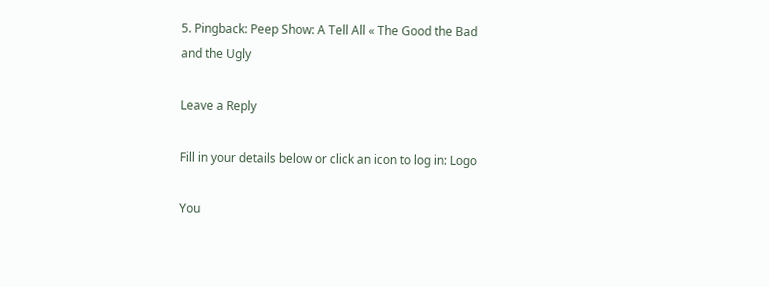5. Pingback: Peep Show: A Tell All « The Good the Bad and the Ugly

Leave a Reply

Fill in your details below or click an icon to log in: Logo

You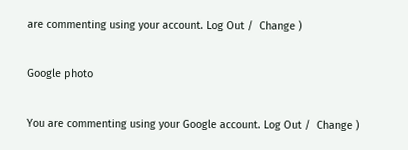are commenting using your account. Log Out /  Change )

Google photo

You are commenting using your Google account. Log Out /  Change )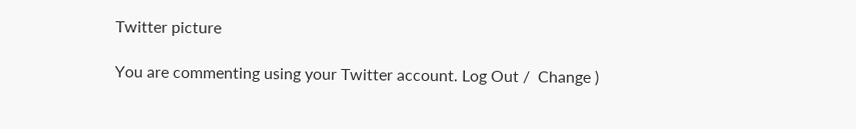Twitter picture

You are commenting using your Twitter account. Log Out /  Change )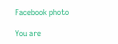Facebook photo

You are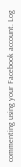commenting using your Facebook account. Log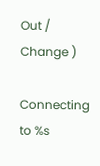Out /  Change )

Connecting to %s